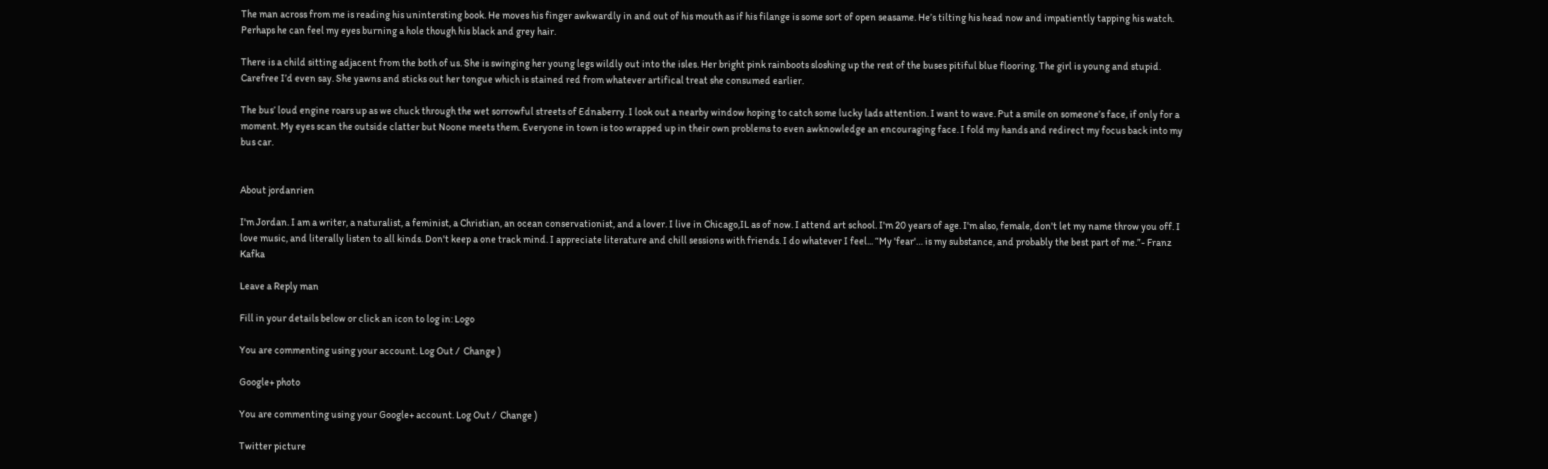The man across from me is reading his unintersting book. He moves his finger awkwardly in and out of his mouth as if his filange is some sort of open seasame. He’s tilting his head now and impatiently tapping his watch. Perhaps he can feel my eyes burning a hole though his black and grey hair.

There is a child sitting adjacent from the both of us. She is swinging her young legs wildly out into the isles. Her bright pink rainboots sloshing up the rest of the buses pitiful blue flooring. The girl is young and stupid. Carefree I’d even say. She yawns and sticks out her tongue which is stained red from whatever artifical treat she consumed earlier.

The bus’ loud engine roars up as we chuck through the wet sorrowful streets of Ednaberry. I look out a nearby window hoping to catch some lucky lads attention. I want to wave. Put a smile on someone’s face, if only for a moment. My eyes scan the outside clatter but Noone meets them. Everyone in town is too wrapped up in their own problems to even awknowledge an encouraging face. I fold my hands and redirect my focus back into my bus car.


About jordanrien

I'm Jordan. I am a writer, a naturalist, a feminist, a Christian, an ocean conservationist, and a lover. I live in Chicago,IL as of now. I attend art school. I'm 20 years of age. I'm also, female, don't let my name throw you off. I love music, and literally listen to all kinds. Don't keep a one track mind. I appreciate literature and chill sessions with friends. I do whatever I feel... “My 'fear'… is my substance, and probably the best part of me.”- Franz Kafka

Leave a Reply man

Fill in your details below or click an icon to log in: Logo

You are commenting using your account. Log Out /  Change )

Google+ photo

You are commenting using your Google+ account. Log Out /  Change )

Twitter picture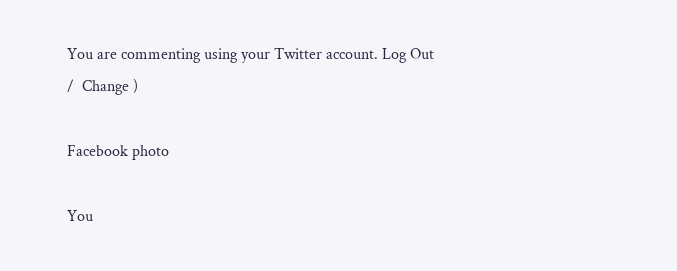You are commenting using your Twitter account. Log Out /  Change )

Facebook photo

You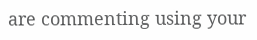are commenting using your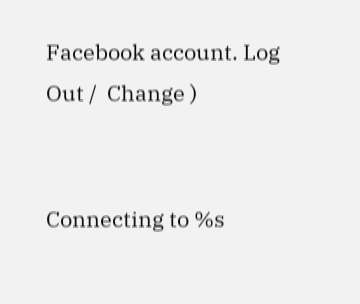Facebook account. Log Out /  Change )


Connecting to %s